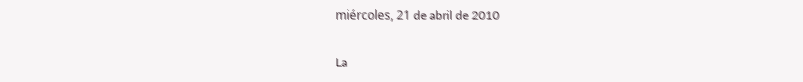miércoles, 21 de abril de 2010

La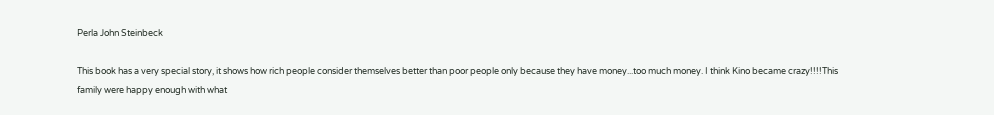Perla John Steinbeck

This book has a very special story, it shows how rich people consider themselves better than poor people only because they have money...too much money. I think Kino became crazy!!!!This family were happy enough with what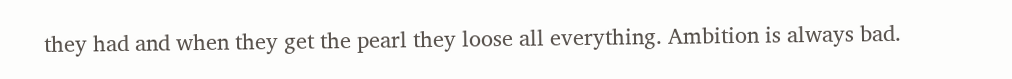they had and when they get the pearl they loose all everything. Ambition is always bad.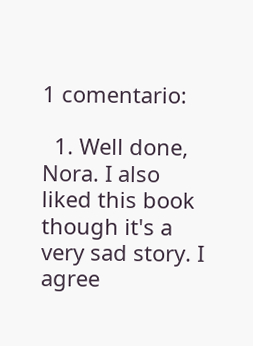1 comentario:

  1. Well done, Nora. I also liked this book though it's a very sad story. I agree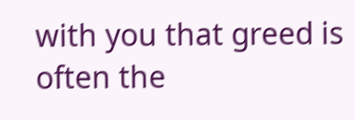with you that greed is often the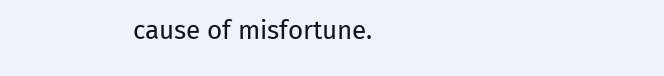cause of misfortune.